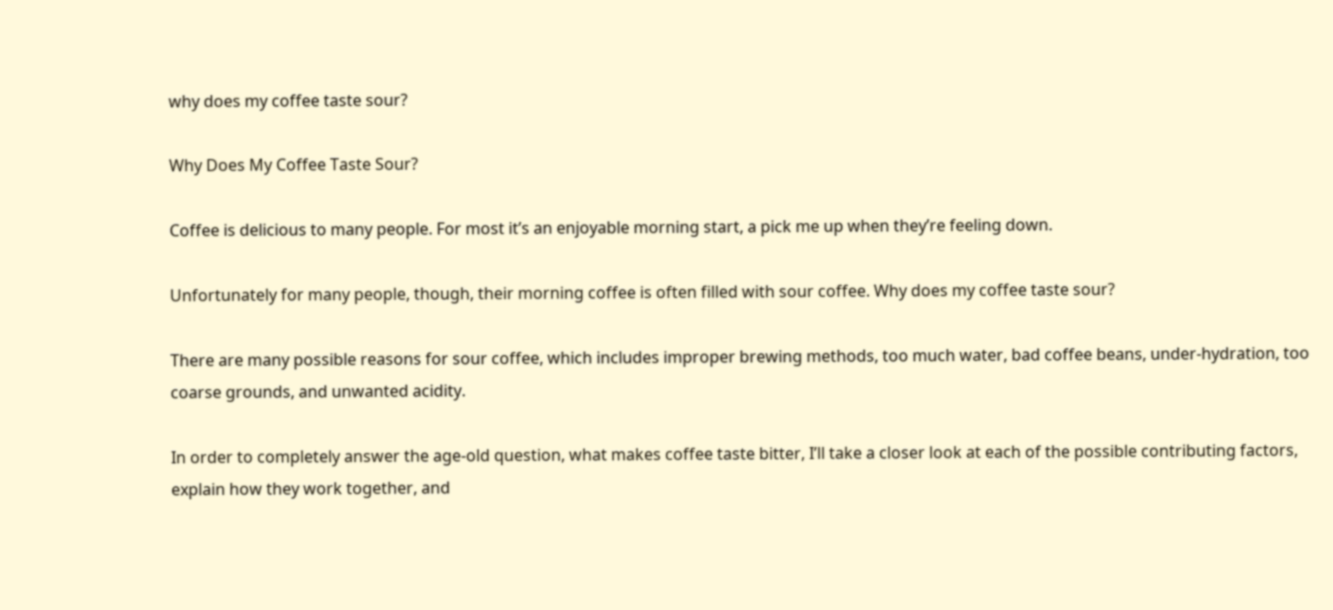why does my coffee taste sour?

Why Does My Coffee Taste Sour?

Coffee is delicious to many people. For most it’s an enjoyable morning start, a pick me up when they’re feeling down.

Unfortunately for many people, though, their morning coffee is often filled with sour coffee. Why does my coffee taste sour?

There are many possible reasons for sour coffee, which includes improper brewing methods, too much water, bad coffee beans, under-hydration, too coarse grounds, and unwanted acidity.

In order to completely answer the age-old question, what makes coffee taste bitter, I’ll take a closer look at each of the possible contributing factors, explain how they work together, and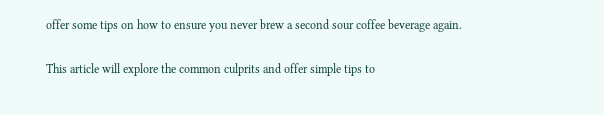offer some tips on how to ensure you never brew a second sour coffee beverage again.

This article will explore the common culprits and offer simple tips to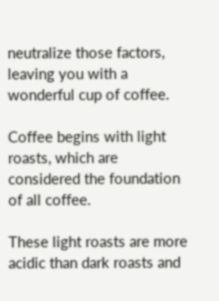neutralize those factors, leaving you with a wonderful cup of coffee.

Coffee begins with light roasts, which are considered the foundation of all coffee.

These light roasts are more acidic than dark roasts and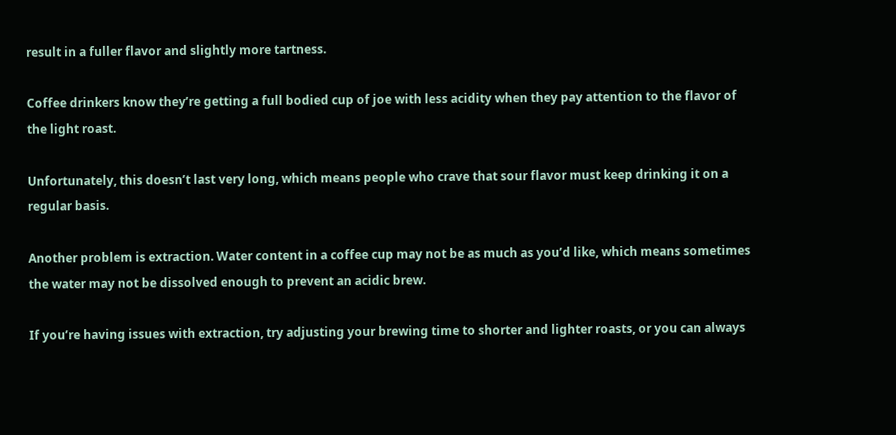result in a fuller flavor and slightly more tartness.

Coffee drinkers know they’re getting a full bodied cup of joe with less acidity when they pay attention to the flavor of the light roast.

Unfortunately, this doesn’t last very long, which means people who crave that sour flavor must keep drinking it on a regular basis.

Another problem is extraction. Water content in a coffee cup may not be as much as you’d like, which means sometimes the water may not be dissolved enough to prevent an acidic brew.

If you’re having issues with extraction, try adjusting your brewing time to shorter and lighter roasts, or you can always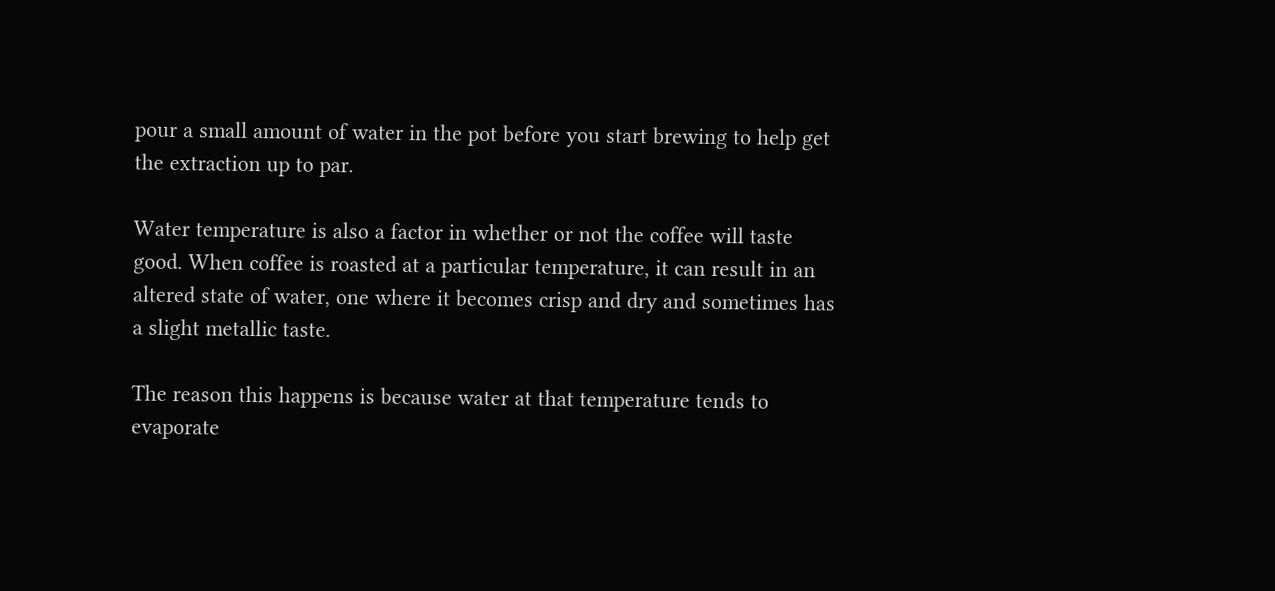pour a small amount of water in the pot before you start brewing to help get the extraction up to par.

Water temperature is also a factor in whether or not the coffee will taste good. When coffee is roasted at a particular temperature, it can result in an altered state of water, one where it becomes crisp and dry and sometimes has a slight metallic taste.

The reason this happens is because water at that temperature tends to evaporate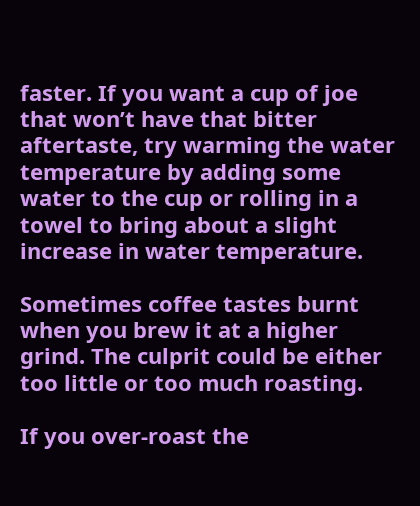faster. If you want a cup of joe that won’t have that bitter aftertaste, try warming the water temperature by adding some water to the cup or rolling in a towel to bring about a slight increase in water temperature.

Sometimes coffee tastes burnt when you brew it at a higher grind. The culprit could be either too little or too much roasting.

If you over-roast the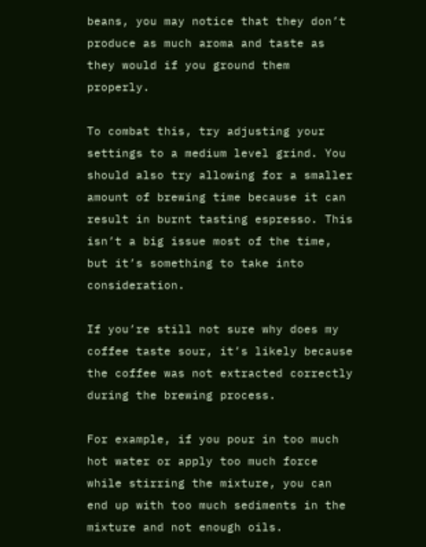beans, you may notice that they don’t produce as much aroma and taste as they would if you ground them properly.

To combat this, try adjusting your settings to a medium level grind. You should also try allowing for a smaller amount of brewing time because it can result in burnt tasting espresso. This isn’t a big issue most of the time, but it’s something to take into consideration.

If you’re still not sure why does my coffee taste sour, it’s likely because the coffee was not extracted correctly during the brewing process.

For example, if you pour in too much hot water or apply too much force while stirring the mixture, you can end up with too much sediments in the mixture and not enough oils.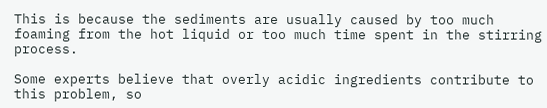This is because the sediments are usually caused by too much foaming from the hot liquid or too much time spent in the stirring process.

Some experts believe that overly acidic ingredients contribute to this problem, so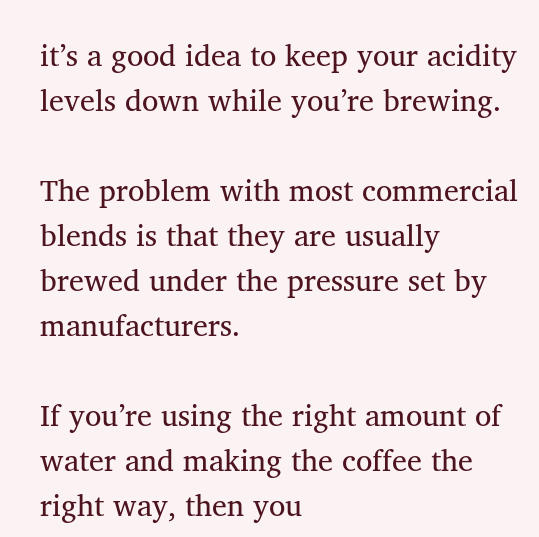it’s a good idea to keep your acidity levels down while you’re brewing.

The problem with most commercial blends is that they are usually brewed under the pressure set by manufacturers.

If you’re using the right amount of water and making the coffee the right way, then you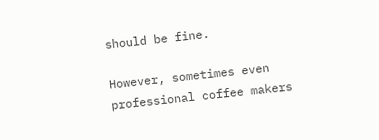should be fine.

However, sometimes even professional coffee makers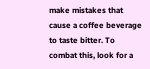make mistakes that cause a coffee beverage to taste bitter. To combat this, look for a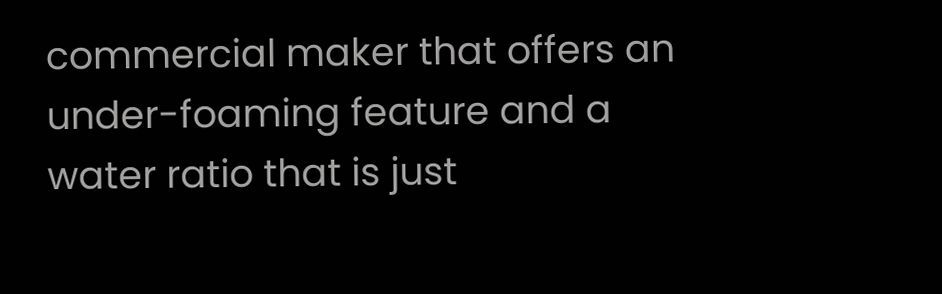commercial maker that offers an under-foaming feature and a water ratio that is just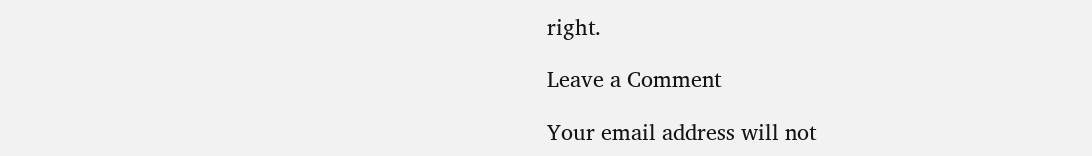right.

Leave a Comment

Your email address will not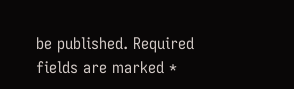be published. Required fields are marked *